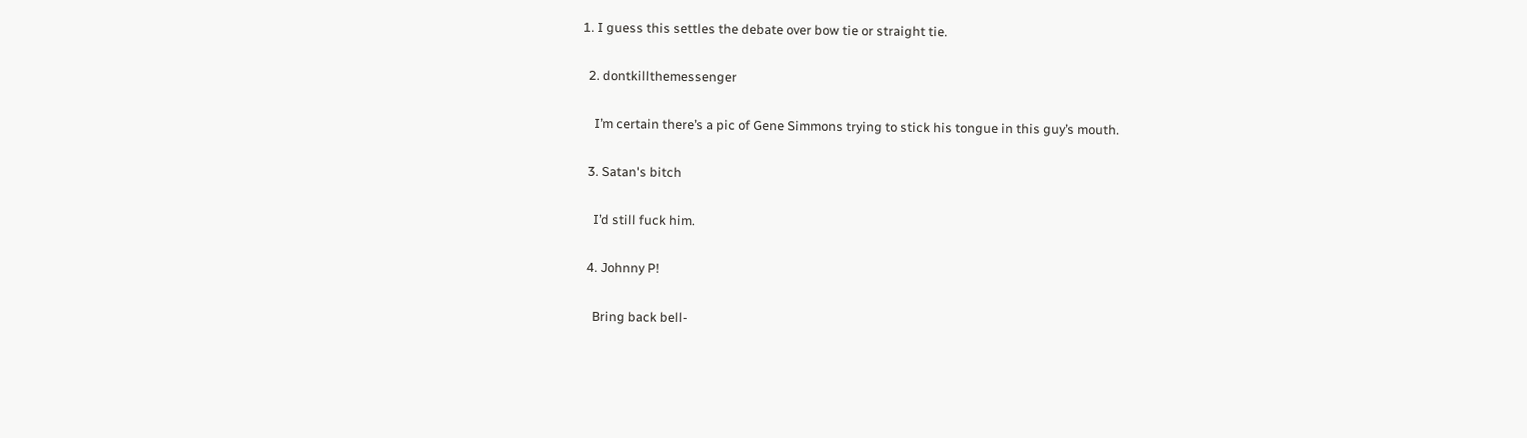1. I guess this settles the debate over bow tie or straight tie.

  2. dontkillthemessenger

    I’m certain there’s a pic of Gene Simmons trying to stick his tongue in this guy’s mouth.

  3. Satan's bitch

    I’d still fuck him.

  4. Johnny P!

    Bring back bell-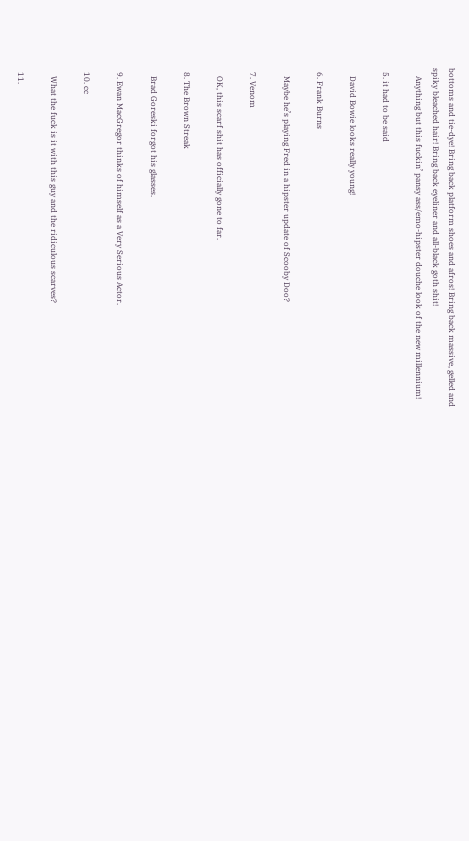bottoms and tie-dye! Bring back platform shoes and afros! Bring back massive, gelled and spiky bleached hair! Bring back eyeliner and all-black goth shit!
    Anything but this fuckin’ pansy ass/emo-hipster douche look of the new millennium!

  5. it had to be said

    David Bowie looks really young!

  6. Frank Burns

    Maybe he’s playing Fred in a hipster update of Scooby Doo?

  7. Venom

    OK, this scarf shit has officially gone to far.

  8. The Brown Streak

    Brad Goreski forgot his glasses.

  9. Ewan MacGregor thinks of himself as a Very Serious Actor.

  10. cc

    What the fuck is it with this guy and the ridiculous scarves?

  11.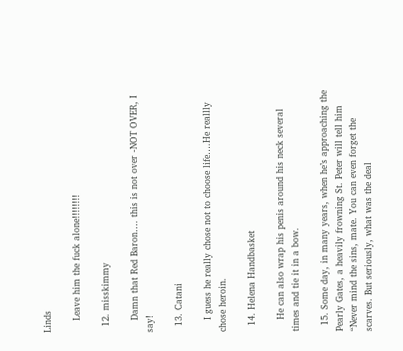Linds

    Leave him the fuck alone!!!!!!!!

  12. misskimmy

    Damn that Red Baron…. this is not over -NOT OVER, I say!

  13. Catani

    I guess he really chose not to choose life….He reallly chose heroin.

  14. Helena Handbasket

    He can also wrap his penis around his neck several times and tie it in a bow.

  15. Some day, in many years, when he’s approaching the Pearly Gates, a heavily frowning St. Peter will tell him “Never mind the sins, mate. You can even forget the scarves. But seriously, what was the deal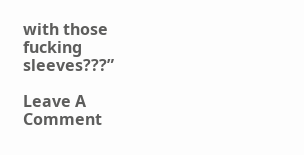with those fucking sleeves???”

Leave A Comment